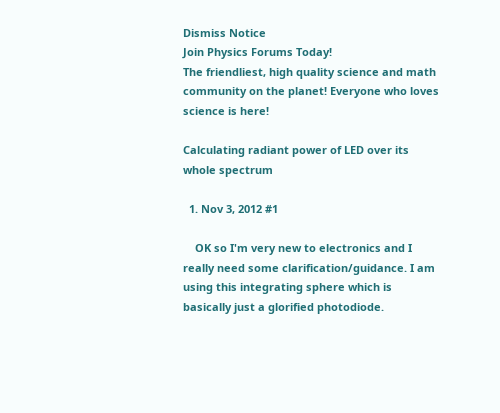Dismiss Notice
Join Physics Forums Today!
The friendliest, high quality science and math community on the planet! Everyone who loves science is here!

Calculating radiant power of LED over its whole spectrum

  1. Nov 3, 2012 #1

    OK so I'm very new to electronics and I really need some clarification/guidance. I am using this integrating sphere which is basically just a glorified photodiode.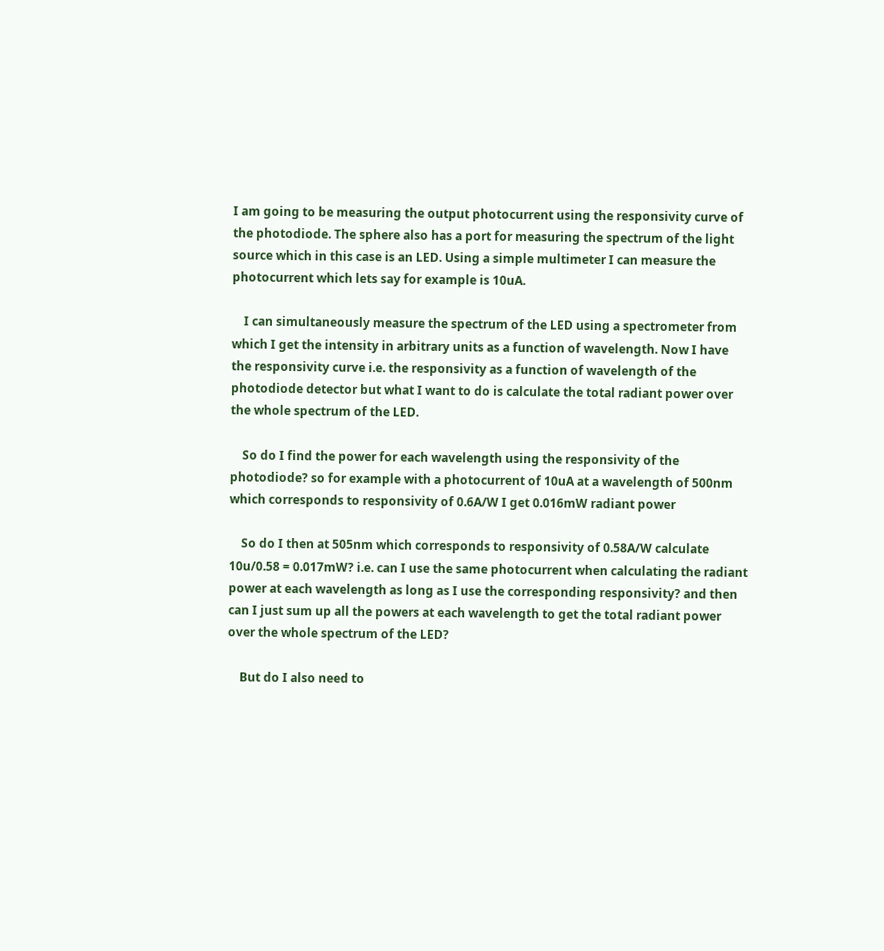I am going to be measuring the output photocurrent using the responsivity curve of the photodiode. The sphere also has a port for measuring the spectrum of the light source which in this case is an LED. Using a simple multimeter I can measure the photocurrent which lets say for example is 10uA.

    I can simultaneously measure the spectrum of the LED using a spectrometer from which I get the intensity in arbitrary units as a function of wavelength. Now I have the responsivity curve i.e. the responsivity as a function of wavelength of the photodiode detector but what I want to do is calculate the total radiant power over the whole spectrum of the LED.

    So do I find the power for each wavelength using the responsivity of the photodiode? so for example with a photocurrent of 10uA at a wavelength of 500nm which corresponds to responsivity of 0.6A/W I get 0.016mW radiant power

    So do I then at 505nm which corresponds to responsivity of 0.58A/W calculate 10u/0.58 = 0.017mW? i.e. can I use the same photocurrent when calculating the radiant power at each wavelength as long as I use the corresponding responsivity? and then can I just sum up all the powers at each wavelength to get the total radiant power over the whole spectrum of the LED?

    But do I also need to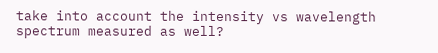take into account the intensity vs wavelength spectrum measured as well?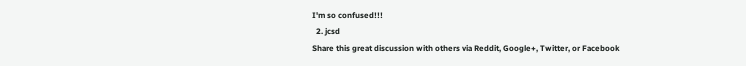I'm so confused!!!
  2. jcsd
Share this great discussion with others via Reddit, Google+, Twitter, or Facebook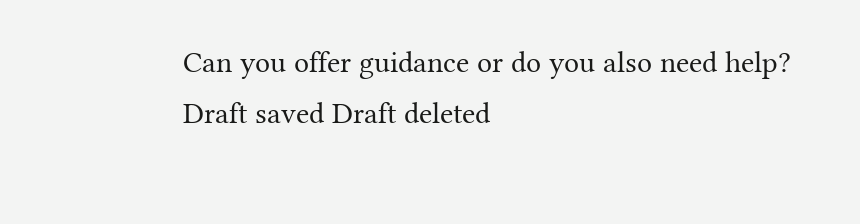Can you offer guidance or do you also need help?
Draft saved Draft deleted